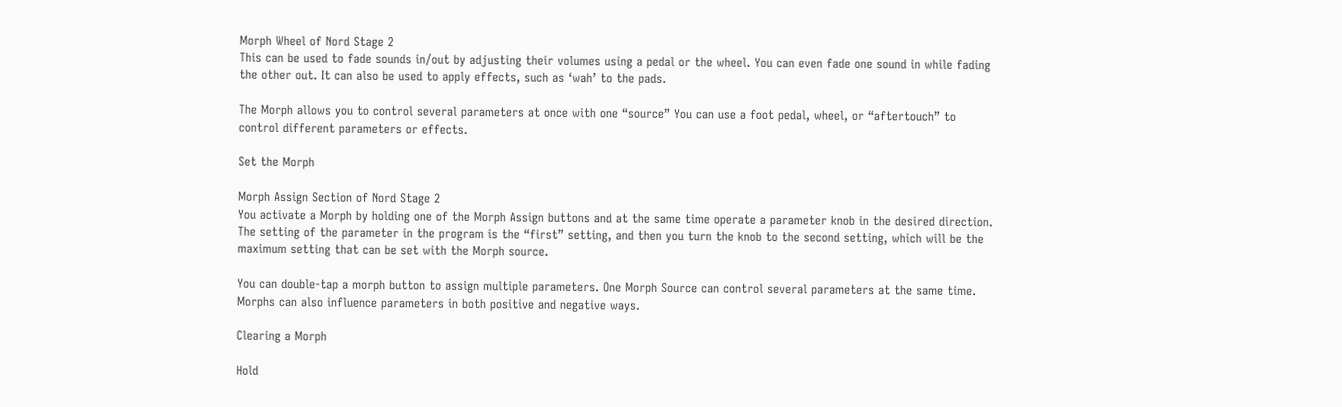Morph Wheel of Nord Stage 2
This can be used to fade sounds in/out by adjusting their volumes using a pedal or the wheel. You can even fade one sound in while fading the other out. It can also be used to apply effects, such as ‘wah’ to the pads.

The Morph allows you to control several parameters at once with one “source” You can use a foot pedal, wheel, or “aftertouch” to control different parameters or effects.

Set the Morph

Morph Assign Section of Nord Stage 2
You activate a Morph by holding one of the Morph Assign buttons and at the same time operate a parameter knob in the desired direction. The setting of the parameter in the program is the “first” setting, and then you turn the knob to the second setting, which will be the maximum setting that can be set with the Morph source.

You can double-tap a morph button to assign multiple parameters. One Morph Source can control several parameters at the same time. Morphs can also influence parameters in both positive and negative ways.

Clearing a Morph

Hold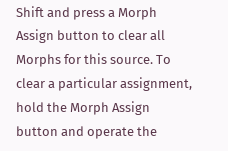Shift and press a Morph Assign button to clear all Morphs for this source. To clear a particular assignment, hold the Morph Assign button and operate the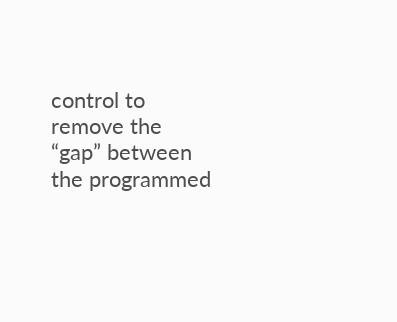control to remove the “gap” between the programmed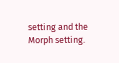setting and the Morph setting.